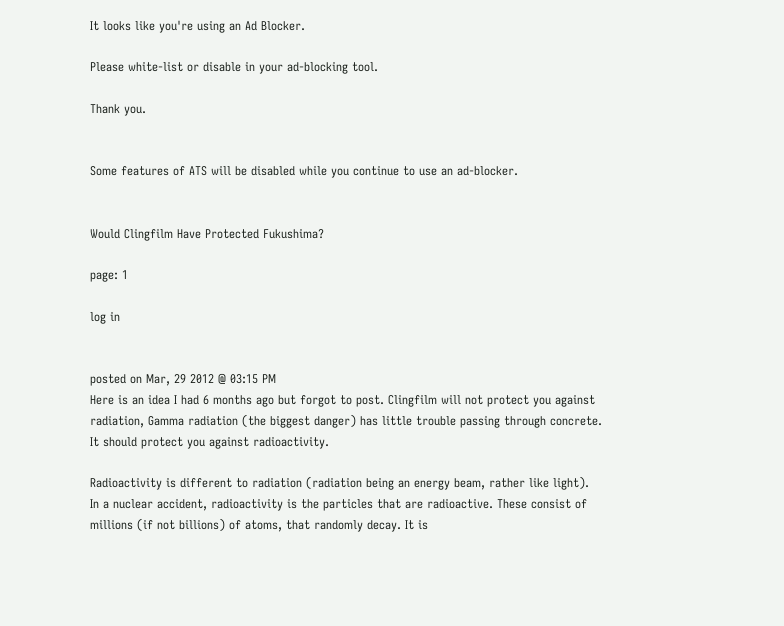It looks like you're using an Ad Blocker.

Please white-list or disable in your ad-blocking tool.

Thank you.


Some features of ATS will be disabled while you continue to use an ad-blocker.


Would Clingfilm Have Protected Fukushima?

page: 1

log in


posted on Mar, 29 2012 @ 03:15 PM
Here is an idea I had 6 months ago but forgot to post. Clingfilm will not protect you against radiation, Gamma radiation (the biggest danger) has little trouble passing through concrete.
It should protect you against radioactivity.

Radioactivity is different to radiation (radiation being an energy beam, rather like light).
In a nuclear accident, radioactivity is the particles that are radioactive. These consist of millions (if not billions) of atoms, that randomly decay. It is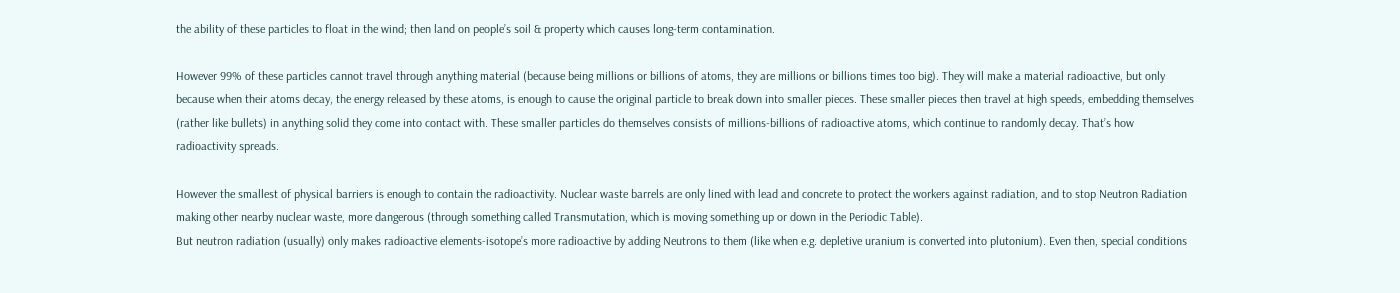the ability of these particles to float in the wind; then land on people’s soil & property which causes long-term contamination.

However 99% of these particles cannot travel through anything material (because being millions or billions of atoms, they are millions or billions times too big). They will make a material radioactive, but only because when their atoms decay, the energy released by these atoms, is enough to cause the original particle to break down into smaller pieces. These smaller pieces then travel at high speeds, embedding themselves (rather like bullets) in anything solid they come into contact with. These smaller particles do themselves consists of millions-billions of radioactive atoms, which continue to randomly decay. That’s how radioactivity spreads.

However the smallest of physical barriers is enough to contain the radioactivity. Nuclear waste barrels are only lined with lead and concrete to protect the workers against radiation, and to stop Neutron Radiation making other nearby nuclear waste, more dangerous (through something called Transmutation, which is moving something up or down in the Periodic Table).
But neutron radiation (usually) only makes radioactive elements-isotope’s more radioactive by adding Neutrons to them (like when e.g. depletive uranium is converted into plutonium). Even then, special conditions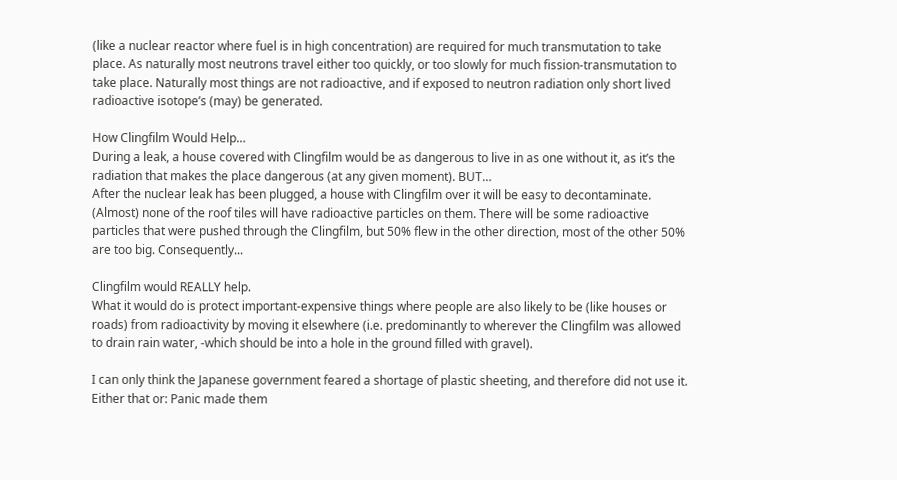(like a nuclear reactor where fuel is in high concentration) are required for much transmutation to take place. As naturally most neutrons travel either too quickly, or too slowly for much fission-transmutation to take place. Naturally most things are not radioactive, and if exposed to neutron radiation only short lived radioactive isotope’s (may) be generated.

How Clingfilm Would Help…
During a leak, a house covered with Clingfilm would be as dangerous to live in as one without it, as it’s the radiation that makes the place dangerous (at any given moment). BUT…
After the nuclear leak has been plugged, a house with Clingfilm over it will be easy to decontaminate. (Almost) none of the roof tiles will have radioactive particles on them. There will be some radioactive particles that were pushed through the Clingfilm, but 50% flew in the other direction, most of the other 50% are too big. Consequently...

Clingfilm would REALLY help.
What it would do is protect important-expensive things where people are also likely to be (like houses or roads) from radioactivity by moving it elsewhere (i.e. predominantly to wherever the Clingfilm was allowed to drain rain water, -which should be into a hole in the ground filled with gravel).

I can only think the Japanese government feared a shortage of plastic sheeting, and therefore did not use it. Either that or: Panic made them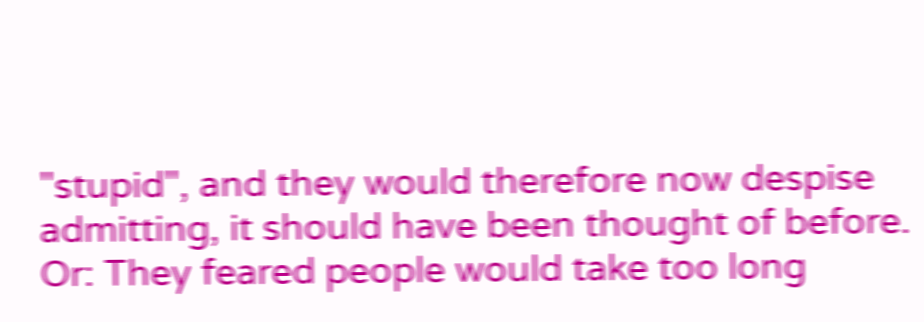"stupid", and they would therefore now despise admitting, it should have been thought of before. Or: They feared people would take too long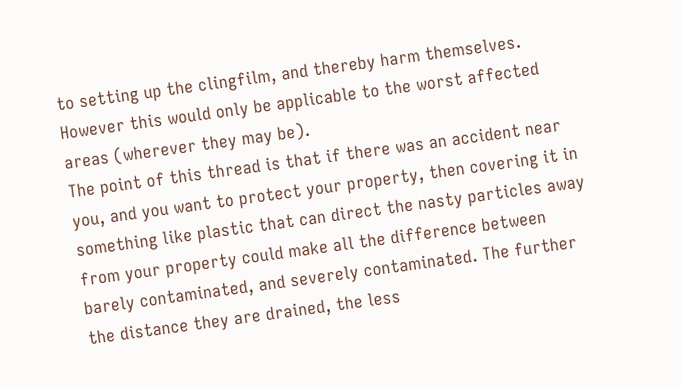to setting up the clingfilm, and thereby harm themselves. However this would only be applicable to the worst affected areas (wherever they may be).
The point of this thread is that if there was an accident near you, and you want to protect your property, then covering it in something like plastic that can direct the nasty particles away from your property could make all the difference between barely contaminated, and severely contaminated. The further the distance they are drained, the less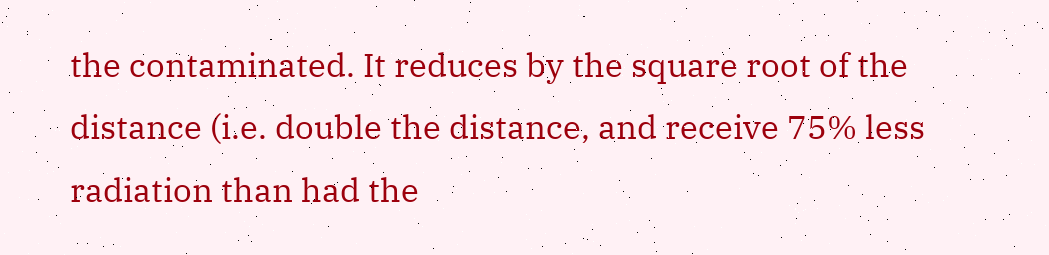the contaminated. It reduces by the square root of the distance (i.e. double the distance, and receive 75% less radiation than had the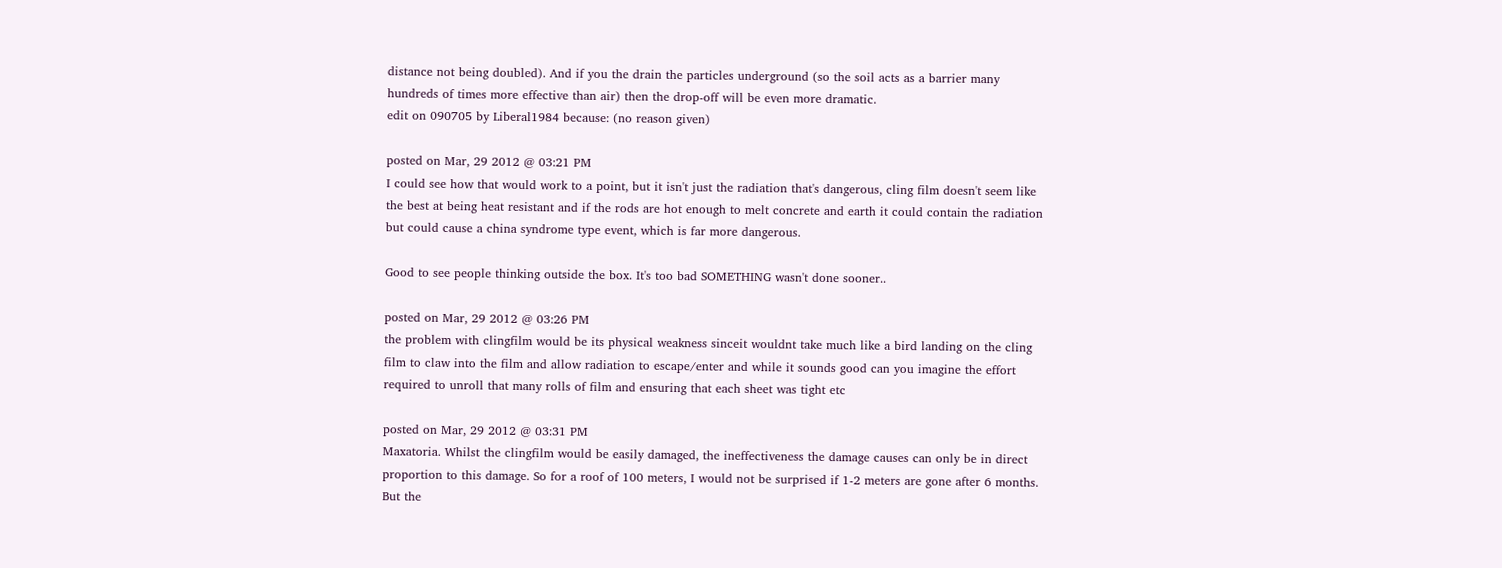distance not being doubled). And if you the drain the particles underground (so the soil acts as a barrier many hundreds of times more effective than air) then the drop-off will be even more dramatic.
edit on 090705 by Liberal1984 because: (no reason given)

posted on Mar, 29 2012 @ 03:21 PM
I could see how that would work to a point, but it isn't just the radiation that's dangerous, cling film doesn't seem like the best at being heat resistant and if the rods are hot enough to melt concrete and earth it could contain the radiation but could cause a china syndrome type event, which is far more dangerous.

Good to see people thinking outside the box. It's too bad SOMETHING wasn't done sooner..

posted on Mar, 29 2012 @ 03:26 PM
the problem with clingfilm would be its physical weakness sinceit wouldnt take much like a bird landing on the cling film to claw into the film and allow radiation to escape/enter and while it sounds good can you imagine the effort required to unroll that many rolls of film and ensuring that each sheet was tight etc

posted on Mar, 29 2012 @ 03:31 PM
Maxatoria. Whilst the clingfilm would be easily damaged, the ineffectiveness the damage causes can only be in direct proportion to this damage. So for a roof of 100 meters, I would not be surprised if 1-2 meters are gone after 6 months. But the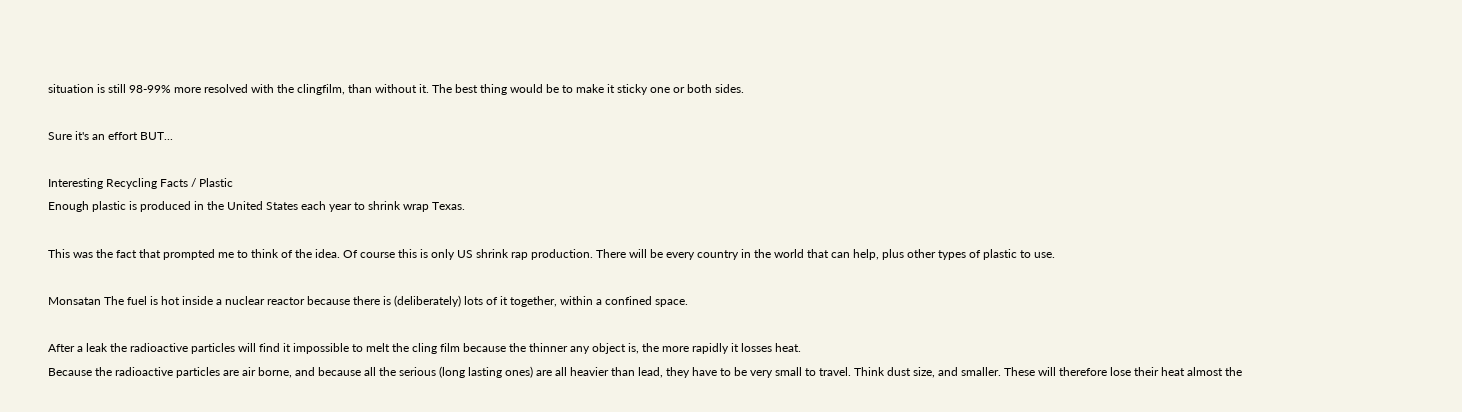situation is still 98-99% more resolved with the clingfilm, than without it. The best thing would be to make it sticky one or both sides.

Sure it's an effort BUT...

Interesting Recycling Facts / Plastic
Enough plastic is produced in the United States each year to shrink wrap Texas.

This was the fact that prompted me to think of the idea. Of course this is only US shrink rap production. There will be every country in the world that can help, plus other types of plastic to use.

Monsatan The fuel is hot inside a nuclear reactor because there is (deliberately) lots of it together, within a confined space.

After a leak the radioactive particles will find it impossible to melt the cling film because the thinner any object is, the more rapidly it losses heat.
Because the radioactive particles are air borne, and because all the serious (long lasting ones) are all heavier than lead, they have to be very small to travel. Think dust size, and smaller. These will therefore lose their heat almost the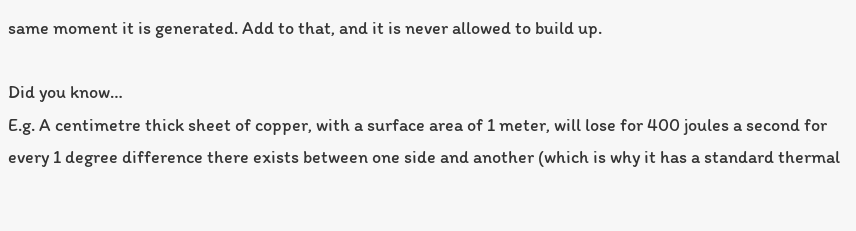same moment it is generated. Add to that, and it is never allowed to build up.

Did you know…
E.g. A centimetre thick sheet of copper, with a surface area of 1 meter, will lose for 400 joules a second for every 1 degree difference there exists between one side and another (which is why it has a standard thermal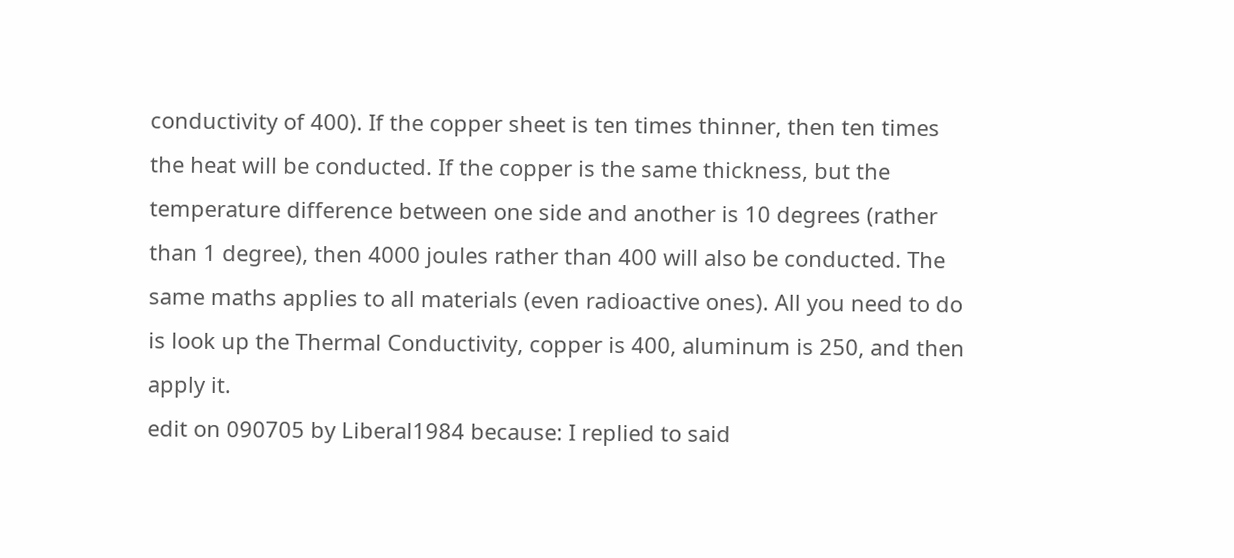conductivity of 400). If the copper sheet is ten times thinner, then ten times the heat will be conducted. If the copper is the same thickness, but the temperature difference between one side and another is 10 degrees (rather than 1 degree), then 4000 joules rather than 400 will also be conducted. The same maths applies to all materials (even radioactive ones). All you need to do is look up the Thermal Conductivity, copper is 400, aluminum is 250, and then apply it.
edit on 090705 by Liberal1984 because: I replied to said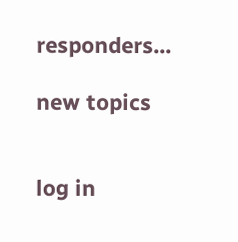responders...

new topics


log in